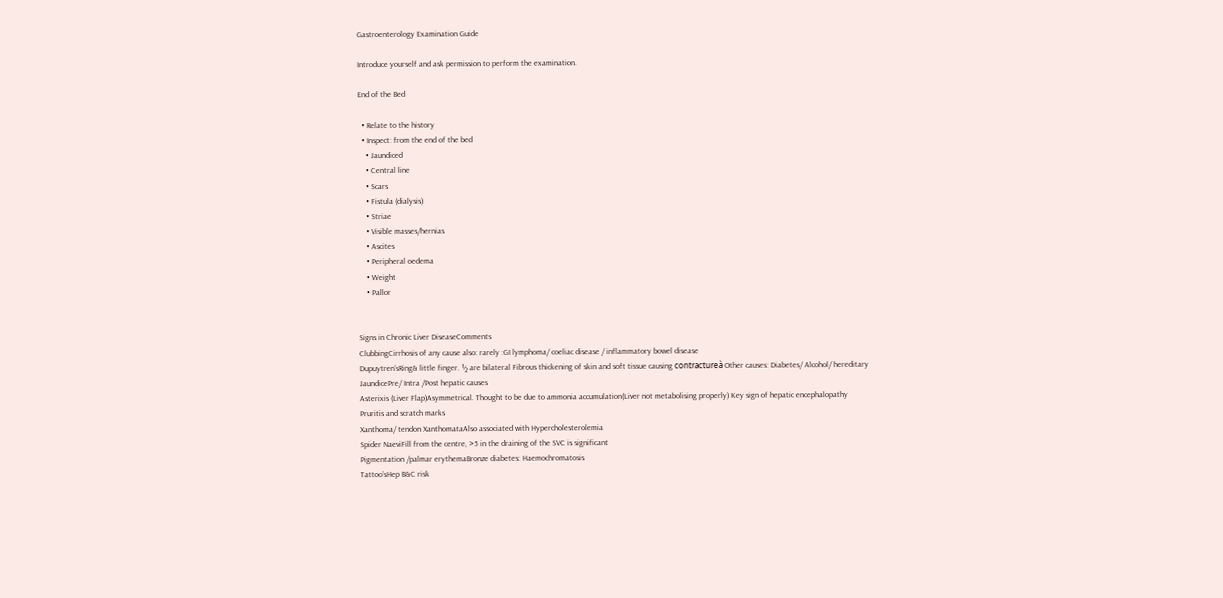Gastroenterology Examination Guide

Introduce yourself and ask permission to perform the examination.

End of the Bed

  • Relate to the history
  • Inspect: from the end of the bed
    • Jaundiced
    • Central line
    • Scars
    • Fistula (dialysis)
    • Striae
    • Visible masses/hernias
    • Ascites
    • Peripheral oedema
    • Weight
    • Pallor


Signs in Chronic Liver DiseaseComments
ClubbingCirrhosis of any cause also: rarely :GI lymphoma/ coeliac disease / inflammatory bowel disease
Dupuytren’sRing& little finger. ½ are bilateral Fibrous thickening of skin and soft tissue causing contractureà Other causes: Diabetes/ Alcohol/ hereditary
JaundicePre/ Intra /Post hepatic causes
Asterixis (Liver Flap)Asymmetrical. Thought to be due to ammonia accumulation(Liver not metabolising properly) Key sign of hepatic encephalopathy
Pruritis and scratch marks
Xanthoma/ tendon XanthomataAlso associated with Hypercholesterolemia
Spider NaeviFill from the centre, >5 in the draining of the SVC is significant
Pigmentation /palmar erythemaBronze diabetes: Haemochromatosis
Tattoo’sHep B&C risk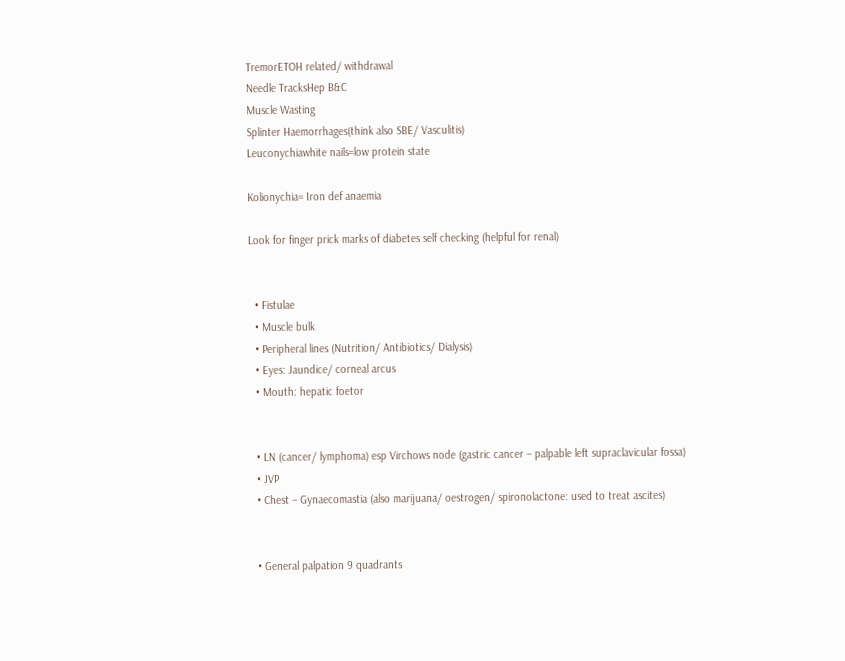TremorETOH related/ withdrawal
Needle TracksHep B&C
Muscle Wasting
Splinter Haemorrhages(think also SBE/ Vasculitis)
Leuconychiawhite nails=low protein state

Kolionychia= Iron def anaemia

Look for finger prick marks of diabetes self checking (helpful for renal)


  • Fistulae
  • Muscle bulk
  • Peripheral lines (Nutrition/ Antibiotics/ Dialysis)
  • Eyes: Jaundice/ corneal arcus
  • Mouth: hepatic foetor


  • LN (cancer/ lymphoma) esp Virchows node (gastric cancer – palpable left supraclavicular fossa)
  • JVP
  • Chest – Gynaecomastia (also marijuana/ oestrogen/ spironolactone: used to treat ascites)


  • General palpation 9 quadrants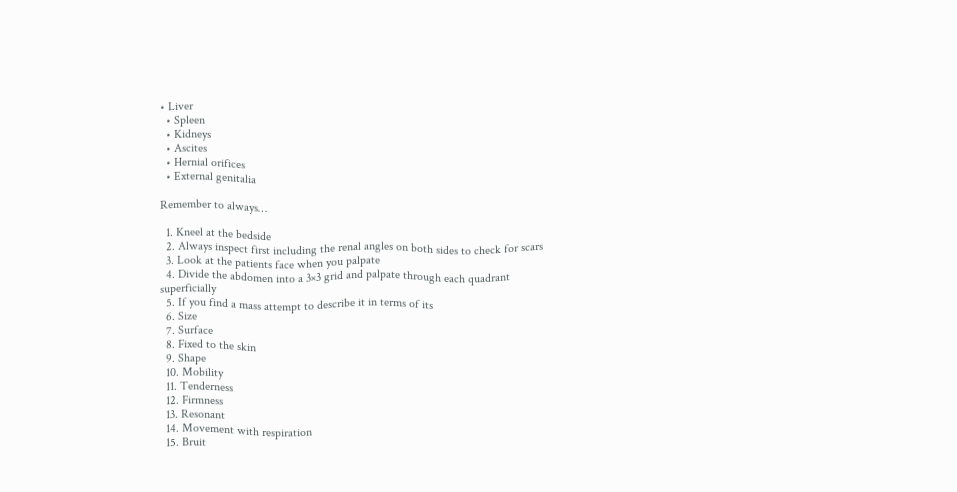• Liver
  • Spleen
  • Kidneys
  • Ascites
  • Hernial orifices
  • External genitalia

Remember to always…

  1. Kneel at the bedside
  2. Always inspect first including the renal angles on both sides to check for scars
  3. Look at the patients face when you palpate
  4. Divide the abdomen into a 3×3 grid and palpate through each quadrant superficially
  5. If you find a mass attempt to describe it in terms of its
  6. Size
  7. Surface
  8. Fixed to the skin
  9. Shape
  10. Mobility
  11. Tenderness
  12. Firmness
  13. Resonant
  14. Movement with respiration
  15. Bruit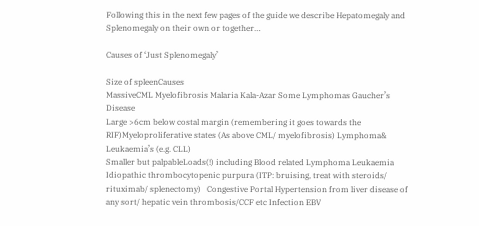Following this in the next few pages of the guide we describe Hepatomegaly and Splenomegaly on their own or together…

Causes of ‘Just Splenomegaly’

Size of spleenCauses
MassiveCML Myelofibrosis Malaria Kala-Azar Some Lymphomas Gaucher’s Disease
Large >6cm below costal margin (remembering it goes towards the RIF)Myeloproliferative states (As above CML/ myelofibrosis) Lymphoma& Leukaemia’s (e.g. CLL)
Smaller but palpableLoads(!) including Blood related Lymphoma Leukaemia Idiopathic thrombocytopenic purpura (ITP: bruising, treat with steroids/ rituximab/ splenectomy)   Congestive Portal Hypertension from liver disease of any sort/ hepatic vein thrombosis/CCF etc Infection EBV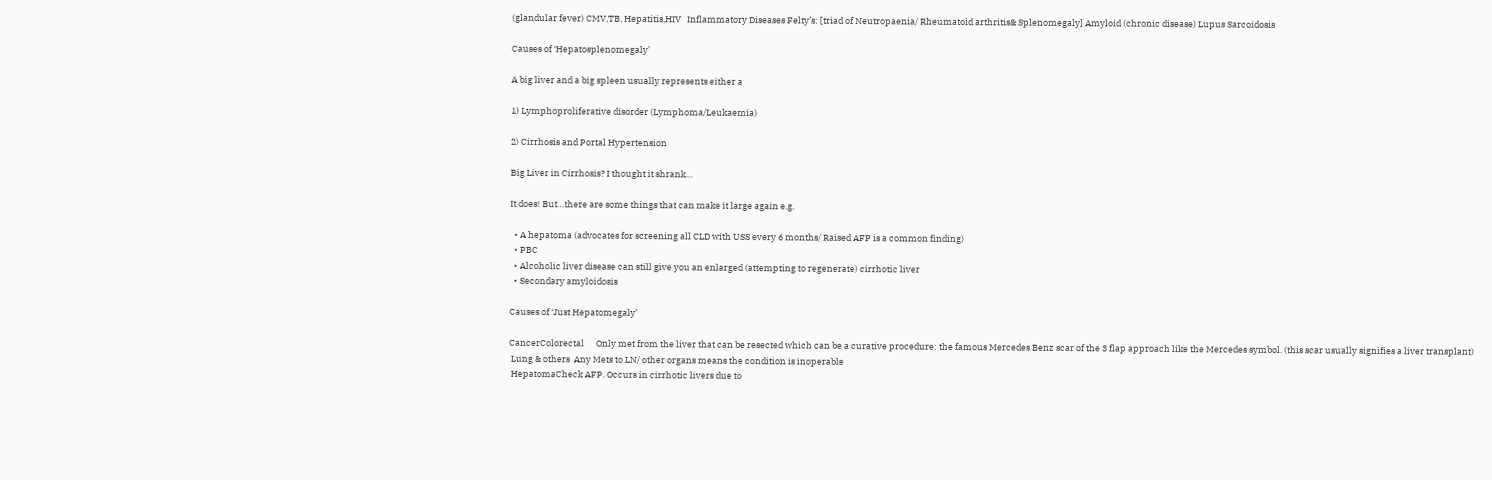(glandular fever) CMV,TB, Hepatitis,HIV   Inflammatory Diseases Felty’s: [triad of Neutropaenia/ Rheumatoid arthritis& Splenomegaly] Amyloid (chronic disease) Lupus Sarcoidosis

Causes of ‘Hepatosplenomegaly’

A big liver and a big spleen usually represents either a

1) Lymphoproliferative disorder (Lymphoma/Leukaemia)

2) Cirrhosis and Portal Hypertension

Big Liver in Cirrhosis? I thought it shrank…

It does! But…there are some things that can make it large again e.g.

  • A hepatoma (advocates for screening all CLD with USS every 6 months/ Raised AFP is a common finding)
  • PBC
  • Alcoholic liver disease can still give you an enlarged (attempting to regenerate) cirrhotic liver
  • Secondary amyloidosis

Causes of ‘Just Hepatomegaly’

CancerColorectal      Only met from the liver that can be resected which can be a curative procedure: the famous Mercedes Benz scar of the 3 flap approach like the Mercedes symbol. (this scar usually signifies a liver transplant)
 Lung & others  Any Mets to LN/ other organs means the condition is inoperable
 HepatomaCheck AFP. Occurs in cirrhotic livers due to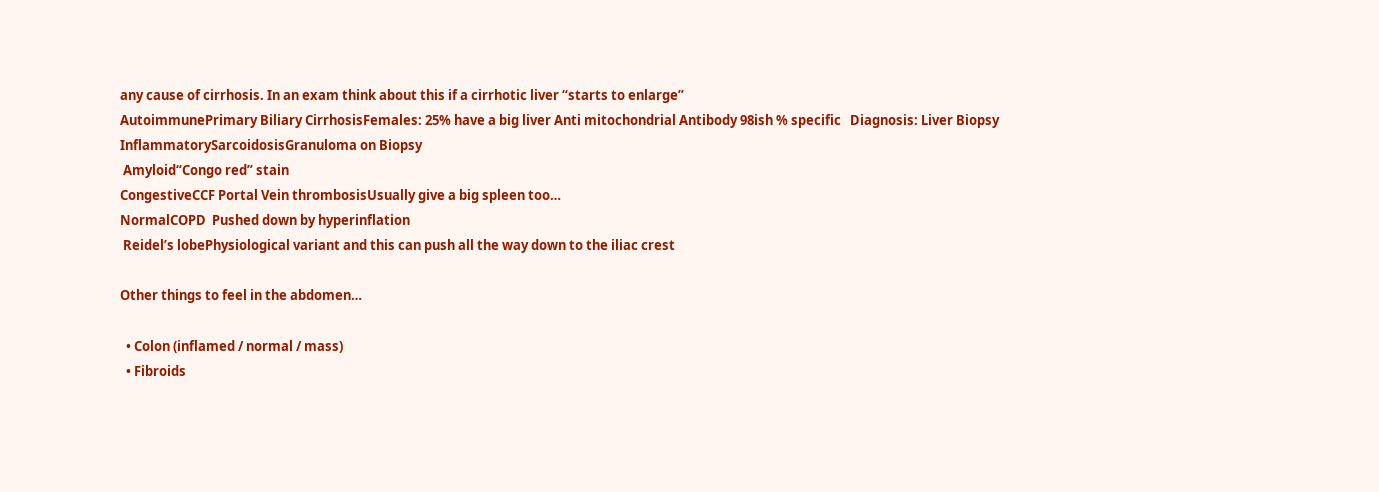any cause of cirrhosis. In an exam think about this if a cirrhotic liver “starts to enlarge”
AutoimmunePrimary Biliary CirrhosisFemales: 25% have a big liver Anti mitochondrial Antibody 98ish % specific   Diagnosis: Liver Biopsy
InflammatorySarcoidosisGranuloma on Biopsy
 Amyloid“Congo red” stain
CongestiveCCF Portal Vein thrombosisUsually give a big spleen too…
NormalCOPD  Pushed down by hyperinflation
 Reidel’s lobePhysiological variant and this can push all the way down to the iliac crest

Other things to feel in the abdomen…

  • Colon (inflamed / normal / mass)
  • Fibroids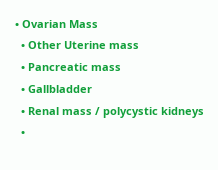• Ovarian Mass
  • Other Uterine mass
  • Pancreatic mass
  • Gallbladder
  • Renal mass / polycystic kidneys
  •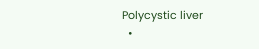Polycystic liver
  •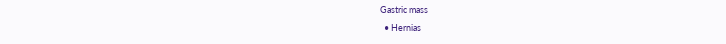Gastric mass
  • Hernias